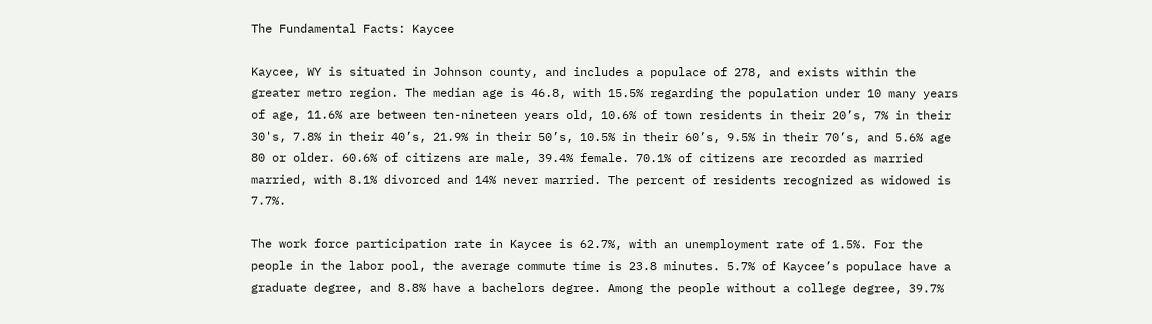The Fundamental Facts: Kaycee

Kaycee, WY is situated in Johnson county, and includes a populace of 278, and exists within the greater metro region. The median age is 46.8, with 15.5% regarding the population under 10 many years of age, 11.6% are between ten-nineteen years old, 10.6% of town residents in their 20’s, 7% in their 30's, 7.8% in their 40’s, 21.9% in their 50’s, 10.5% in their 60’s, 9.5% in their 70’s, and 5.6% age 80 or older. 60.6% of citizens are male, 39.4% female. 70.1% of citizens are recorded as married married, with 8.1% divorced and 14% never married. The percent of residents recognized as widowed is 7.7%.

The work force participation rate in Kaycee is 62.7%, with an unemployment rate of 1.5%. For the people in the labor pool, the average commute time is 23.8 minutes. 5.7% of Kaycee’s populace have a graduate degree, and 8.8% have a bachelors degree. Among the people without a college degree, 39.7%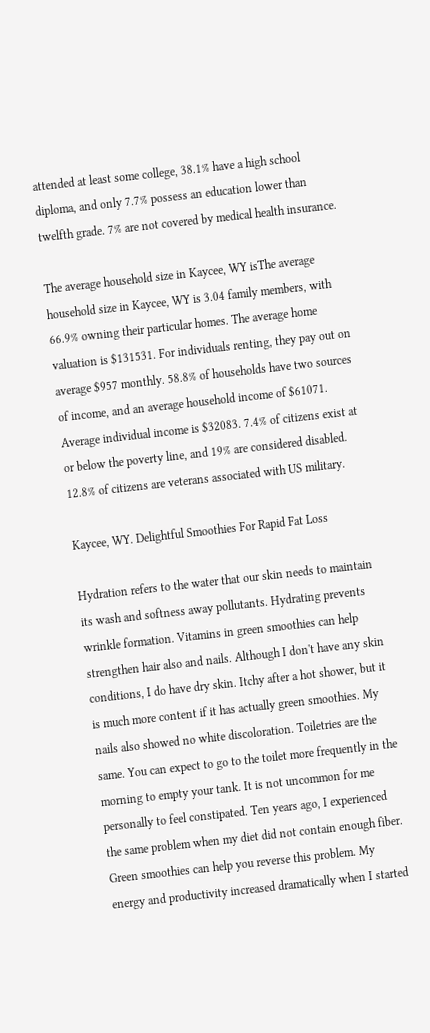attended at least some college, 38.1% have a high school diploma, and only 7.7% possess an education lower than twelfth grade. 7% are not covered by medical health insurance.

The average household size in Kaycee, WY isThe average household size in Kaycee, WY is 3.04 family members, with 66.9% owning their particular homes. The average home valuation is $131531. For individuals renting, they pay out on average $957 monthly. 58.8% of households have two sources of income, and an average household income of $61071. Average individual income is $32083. 7.4% of citizens exist at or below the poverty line, and 19% are considered disabled. 12.8% of citizens are veterans associated with US military.

Kaycee, WY. Delightful Smoothies For Rapid Fat Loss

Hydration refers to the water that our skin needs to maintain its wash and softness away pollutants. Hydrating prevents wrinkle formation. Vitamins in green smoothies can help strengthen hair also and nails. Although I don't have any skin conditions, I do have dry skin. Itchy after a hot shower, but it is much more content if it has actually green smoothies. My nails also showed no white discoloration. Toiletries are the same. You can expect to go to the toilet more frequently in the morning to empty your tank. It is not uncommon for me personally to feel constipated. Ten years ago, I experienced the same problem when my diet did not contain enough fiber. Green smoothies can help you reverse this problem. My energy and productivity increased dramatically when I started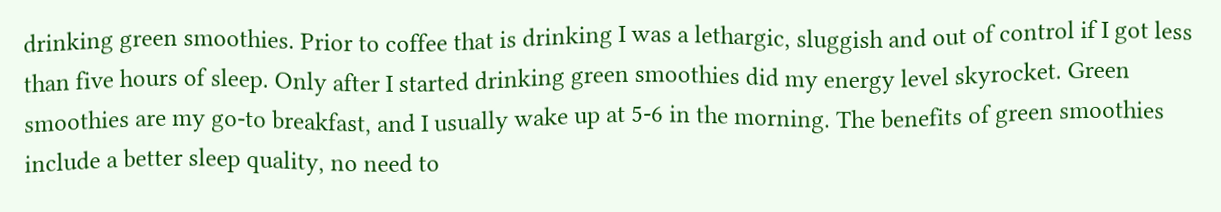drinking green smoothies. Prior to coffee that is drinking I was a lethargic, sluggish and out of control if I got less than five hours of sleep. Only after I started drinking green smoothies did my energy level skyrocket. Green smoothies are my go-to breakfast, and I usually wake up at 5-6 in the morning. The benefits of green smoothies include a better sleep quality, no need to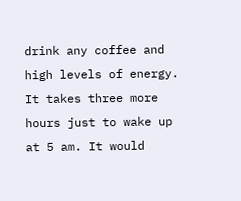drink any coffee and high levels of energy. It takes three more hours just to wake up at 5 am. It would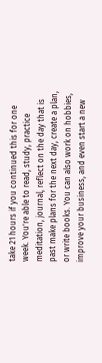take 21 hours if you continued this for one week. You're able to read, study, practice meditation, journal, reflect on the day that is past make plans for the next day, create a plan, or write books. You can also work on hobbies, improve your business, and even start a new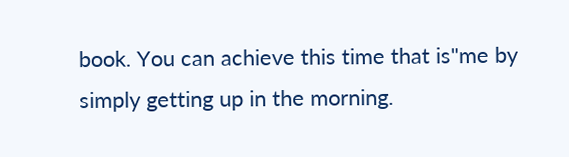book. You can achieve this time that is"me by simply getting up in the morning.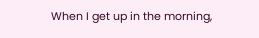When I get up in the morning,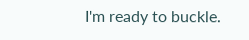I'm ready to buckle.